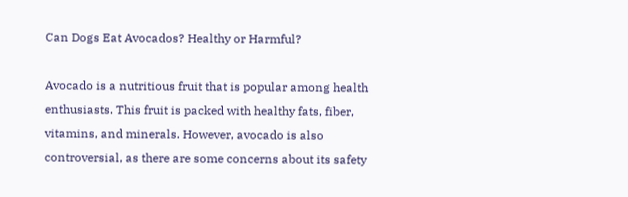Can Dogs Eat Avocados? Healthy or Harmful?

Avocado is a nutritious fruit that is popular among health enthusiasts. This fruit is packed with healthy fats, fiber, vitamins, and minerals. However, avocado is also controversial, as there are some concerns about its safety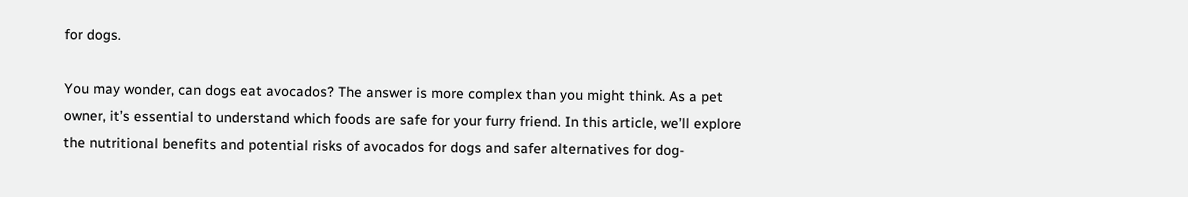for dogs.

You may wonder, can dogs eat avocados? The answer is more complex than you might think. As a pet owner, it’s essential to understand which foods are safe for your furry friend. In this article, we’ll explore the nutritional benefits and potential risks of avocados for dogs and safer alternatives for dog-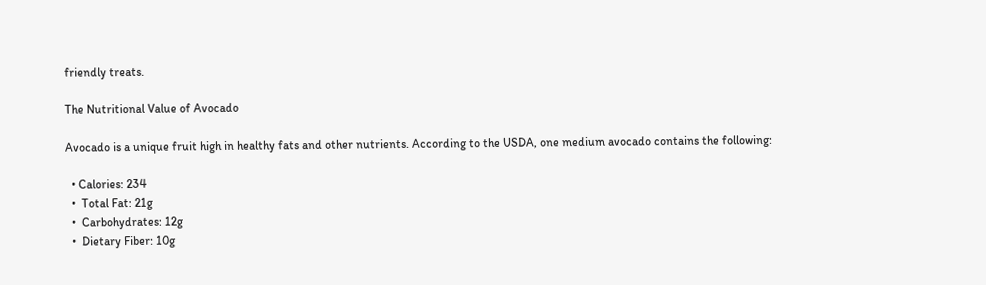friendly treats.

The Nutritional Value of Avocado

Avocado is a unique fruit high in healthy fats and other nutrients. According to the USDA, one medium avocado contains the following:

  • Calories: 234
  •  Total Fat: 21g
  •  Carbohydrates: 12g
  •  Dietary Fiber: 10g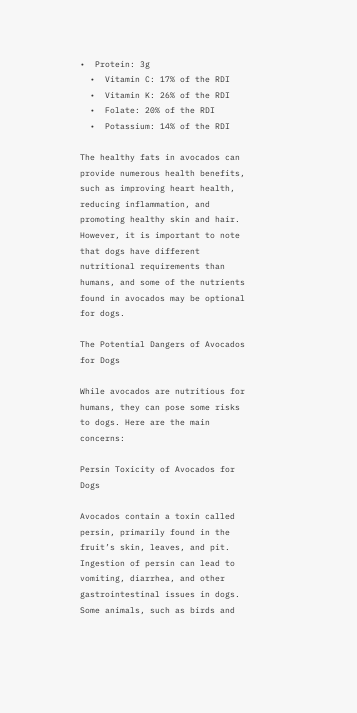•  Protein: 3g
  •  Vitamin C: 17% of the RDI
  •  Vitamin K: 26% of the RDI
  •  Folate: 20% of the RDI
  •  Potassium: 14% of the RDI

The healthy fats in avocados can provide numerous health benefits, such as improving heart health, reducing inflammation, and promoting healthy skin and hair. However, it is important to note that dogs have different nutritional requirements than humans, and some of the nutrients found in avocados may be optional for dogs.

The Potential Dangers of Avocados for Dogs

While avocados are nutritious for humans, they can pose some risks to dogs. Here are the main concerns:

Persin Toxicity of Avocados for Dogs

Avocados contain a toxin called persin, primarily found in the fruit’s skin, leaves, and pit. Ingestion of persin can lead to vomiting, diarrhea, and other gastrointestinal issues in dogs. Some animals, such as birds and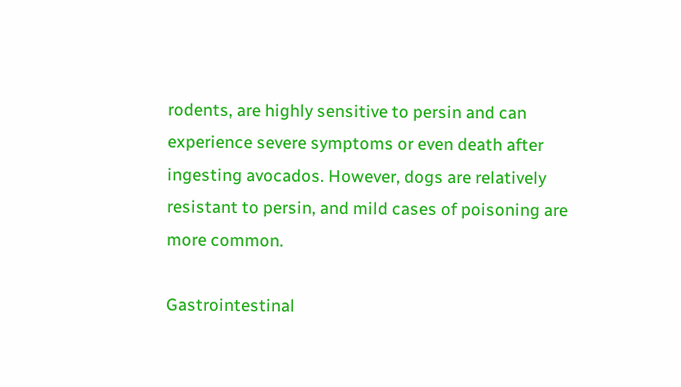rodents, are highly sensitive to persin and can experience severe symptoms or even death after ingesting avocados. However, dogs are relatively resistant to persin, and mild cases of poisoning are more common.

Gastrointestinal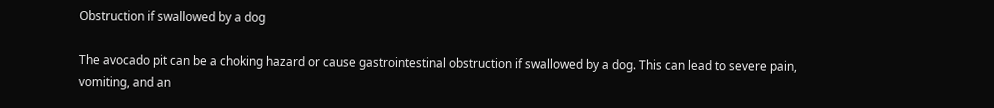Obstruction if swallowed by a dog

The avocado pit can be a choking hazard or cause gastrointestinal obstruction if swallowed by a dog. This can lead to severe pain, vomiting, and an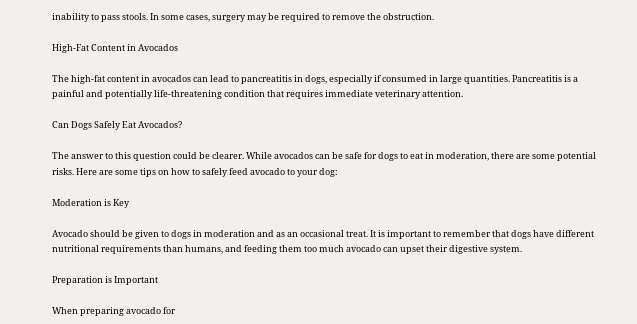inability to pass stools. In some cases, surgery may be required to remove the obstruction.

High-Fat Content in Avocados

The high-fat content in avocados can lead to pancreatitis in dogs, especially if consumed in large quantities. Pancreatitis is a painful and potentially life-threatening condition that requires immediate veterinary attention.

Can Dogs Safely Eat Avocados?

The answer to this question could be clearer. While avocados can be safe for dogs to eat in moderation, there are some potential risks. Here are some tips on how to safely feed avocado to your dog:

Moderation is Key

Avocado should be given to dogs in moderation and as an occasional treat. It is important to remember that dogs have different nutritional requirements than humans, and feeding them too much avocado can upset their digestive system.

Preparation is Important

When preparing avocado for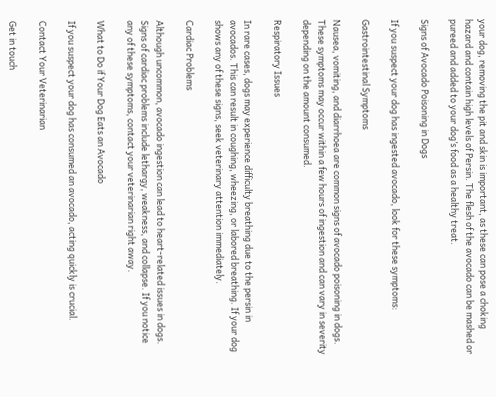your dog, removing the pit and skin is important, as these can pose a choking hazard and contain high levels of Persin. The flesh of the avocado can be mashed or pureed and added to your dog’s food as a healthy treat.

Signs of Avocado Poisoning in Dogs

If you suspect your dog has ingested avocado, look for these symptoms:

Gastrointestinal Symptoms

Nausea, vomiting, and diarrhoea are common signs of avocado poisoning in dogs. These symptoms may occur within a few hours of ingestion and can vary in severity depending on the amount consumed.

Respiratory Issues

In rare cases, dogs may experience difficulty breathing due to the persin in avocados. This can result in coughing, wheezing, or labored breathing. If your dog shows any of these signs, seek veterinary attention immediately.

Cardiac Problems

Although uncommon, avocado ingestion can lead to heart-related issues in dogs. Signs of cardiac problems include lethargy, weakness, and collapse. If you notice any of these symptoms, contact your veterinarian right away.

What to Do if Your Dog Eats an Avocado

If you suspect your dog has consumed an avocado, acting quickly is crucial.

Contact Your Veterinarian

Get in touch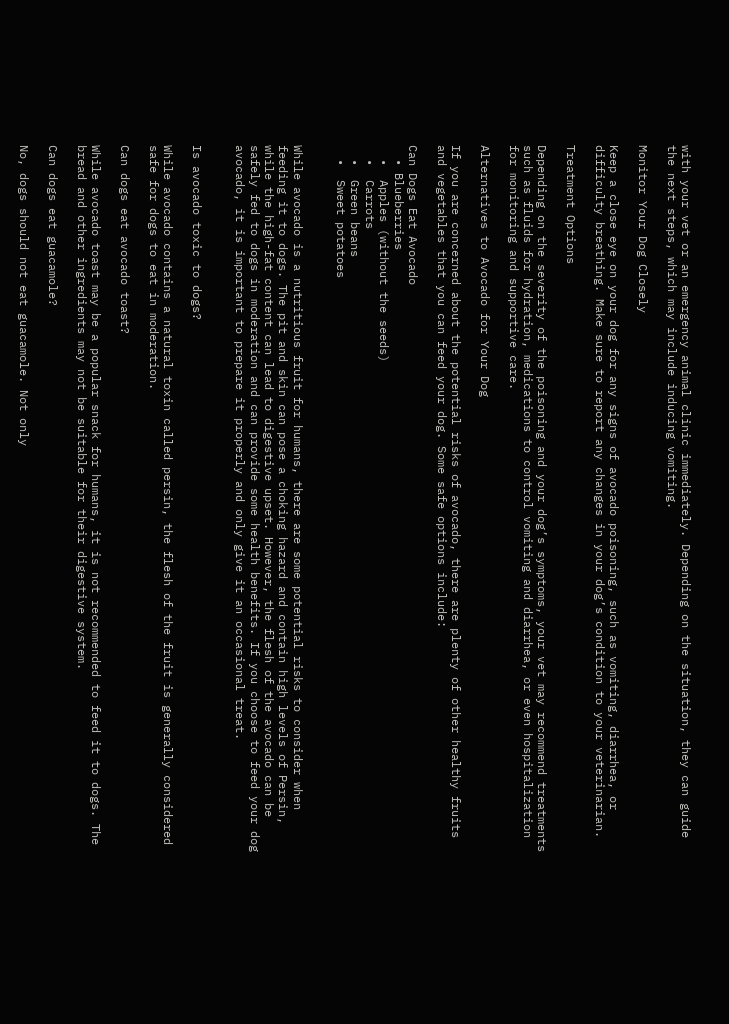with your vet or an emergency animal clinic immediately. Depending on the situation, they can guide the next steps, which may include inducing vomiting.

Monitor Your Dog Closely

Keep a close eye on your dog for any signs of avocado poisoning, such as vomiting, diarrhea, or difficulty breathing. Make sure to report any changes in your dog’s condition to your veterinarian.

Treatment Options

Depending on the severity of the poisoning and your dog’s symptoms, your vet may recommend treatments such as fluids for hydration, medications to control vomiting and diarrhea, or even hospitalization for monitoring and supportive care.

Alternatives to Avocado for Your Dog

If you are concerned about the potential risks of avocado, there are plenty of other healthy fruits and vegetables that you can feed your dog. Some safe options include:

Can Dogs Eat Avocado
  • Blueberries
  •  Apples (without the seeds)
  •  Carrots
  •  Green beans
  •  Sweet potatoes


While avocado is a nutritious fruit for humans, there are some potential risks to consider when feeding it to dogs. The pit and skin can pose a choking hazard and contain high levels of Persin, while the high-fat content can lead to digestive upset. However, the flesh of the avocado can be safely fed to dogs in moderation and can provide some health benefits. If you choose to feed your dog avocado, it is important to prepare it properly and only give it an occasional treat.


Is avocado toxic to dogs?

While avocado contains a natural toxin called persin, the flesh of the fruit is generally considered safe for dogs to eat in moderation.

Can dogs eat avocado toast?

While avocado toast may be a popular snack for humans, it is not recommended to feed it to dogs. The bread and other ingredients may not be suitable for their digestive system.

Can dogs eat guacamole?

No, dogs should not eat guacamole. Not only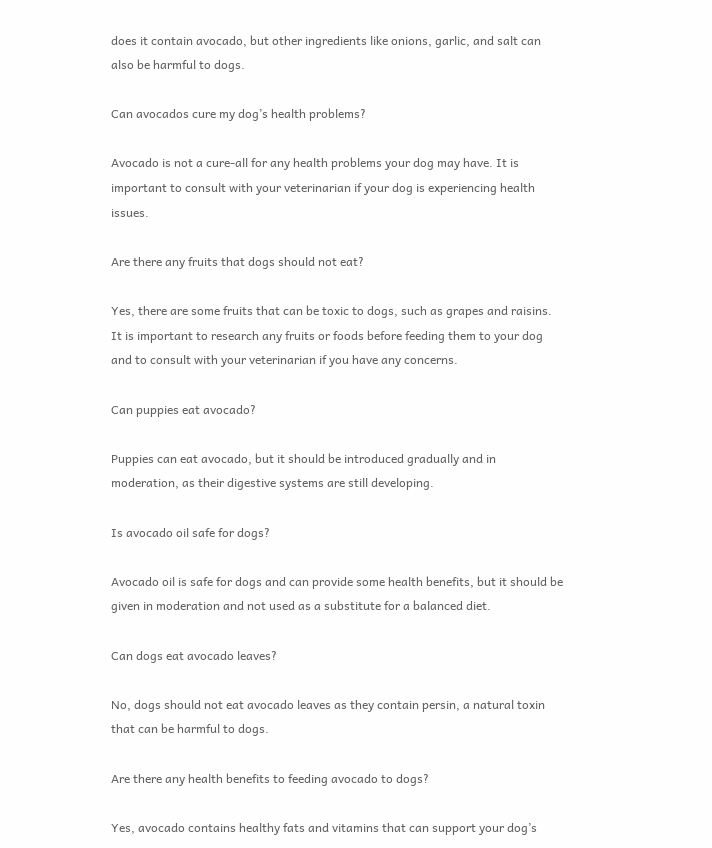does it contain avocado, but other ingredients like onions, garlic, and salt can also be harmful to dogs.

Can avocados cure my dog’s health problems?

Avocado is not a cure-all for any health problems your dog may have. It is important to consult with your veterinarian if your dog is experiencing health issues.

Are there any fruits that dogs should not eat?

Yes, there are some fruits that can be toxic to dogs, such as grapes and raisins. It is important to research any fruits or foods before feeding them to your dog and to consult with your veterinarian if you have any concerns.

Can puppies eat avocado?

Puppies can eat avocado, but it should be introduced gradually and in moderation, as their digestive systems are still developing.

Is avocado oil safe for dogs?

Avocado oil is safe for dogs and can provide some health benefits, but it should be given in moderation and not used as a substitute for a balanced diet.

Can dogs eat avocado leaves?

No, dogs should not eat avocado leaves as they contain persin, a natural toxin that can be harmful to dogs.

Are there any health benefits to feeding avocado to dogs?

Yes, avocado contains healthy fats and vitamins that can support your dog’s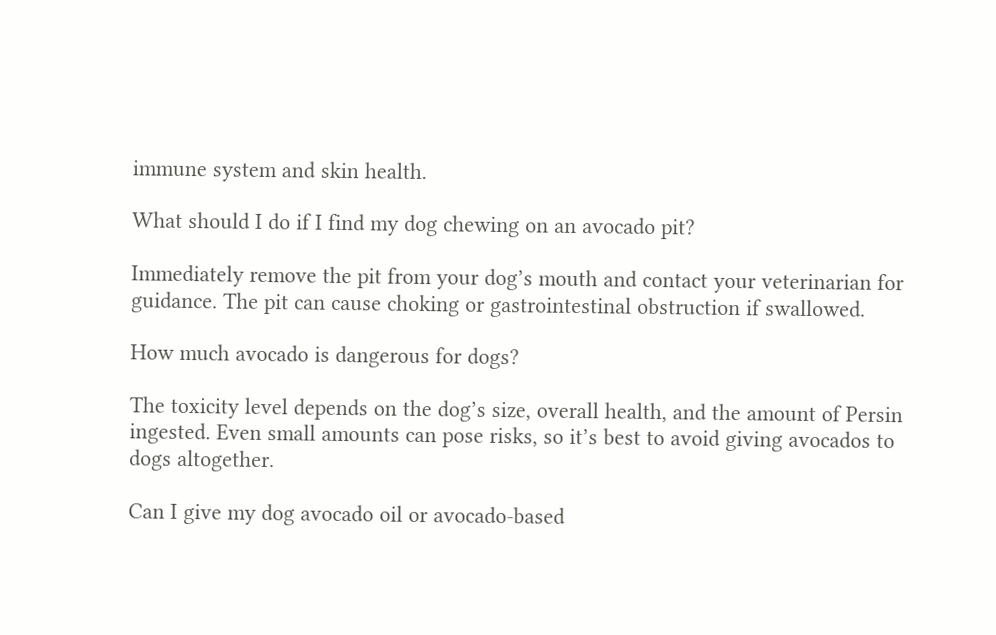immune system and skin health.

What should I do if I find my dog chewing on an avocado pit?

Immediately remove the pit from your dog’s mouth and contact your veterinarian for guidance. The pit can cause choking or gastrointestinal obstruction if swallowed.

How much avocado is dangerous for dogs?

The toxicity level depends on the dog’s size, overall health, and the amount of Persin ingested. Even small amounts can pose risks, so it’s best to avoid giving avocados to dogs altogether.

Can I give my dog avocado oil or avocado-based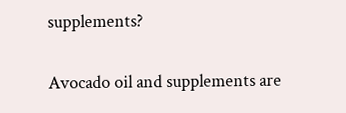supplements?

Avocado oil and supplements are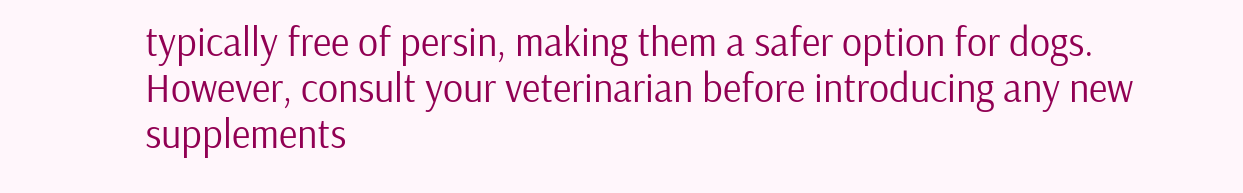typically free of persin, making them a safer option for dogs. However, consult your veterinarian before introducing any new supplements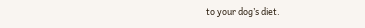to your dog’s diet.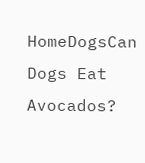HomeDogsCan Dogs Eat Avocados?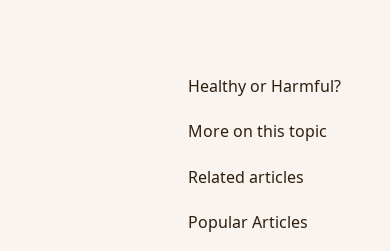Healthy or Harmful?

More on this topic

Related articles

Popular Articles